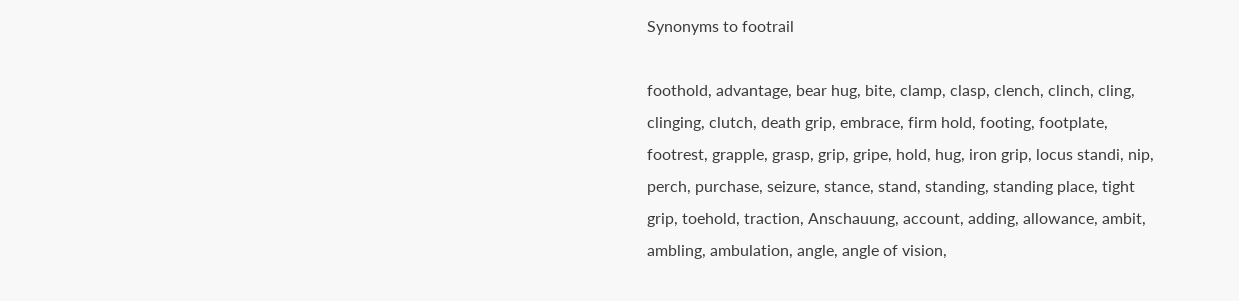Synonyms to footrail

foothold, advantage, bear hug, bite, clamp, clasp, clench, clinch, cling, clinging, clutch, death grip, embrace, firm hold, footing, footplate, footrest, grapple, grasp, grip, gripe, hold, hug, iron grip, locus standi, nip, perch, purchase, seizure, stance, stand, standing, standing place, tight grip, toehold, traction, Anschauung, account, adding, allowance, ambit, ambling, ambulation, angle, angle of vision,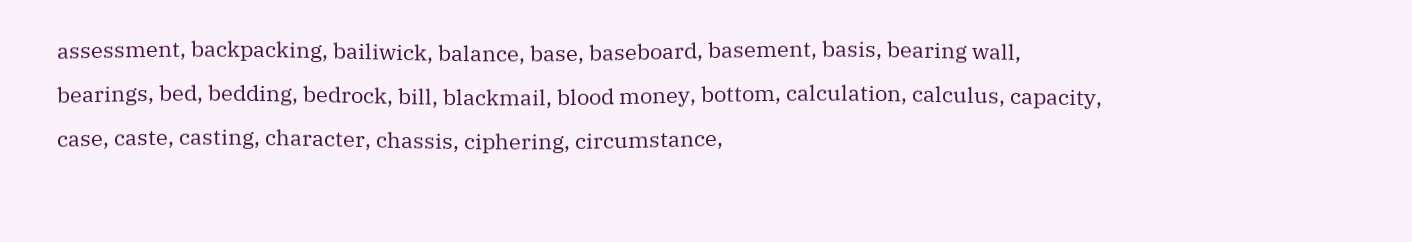assessment, backpacking, bailiwick, balance, base, baseboard, basement, basis, bearing wall, bearings, bed, bedding, bedrock, bill, blackmail, blood money, bottom, calculation, calculus, capacity, case, caste, casting, character, chassis, ciphering, circumstance,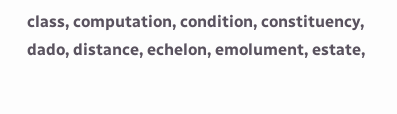class, computation, condition, constituency, dado, distance, echelon, emolument, estate,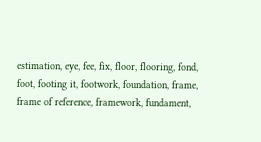estimation, eye, fee, fix, floor, flooring, fond, foot, footing it, footwork, foundation, frame, frame of reference, framework, fundament,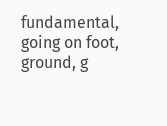fundamental, going on foot, ground, g